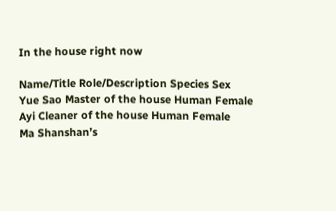In the house right now

Name/Title Role/Description Species Sex
Yue Sao Master of the house Human Female
Ayi Cleaner of the house Human Female
Ma Shanshan’s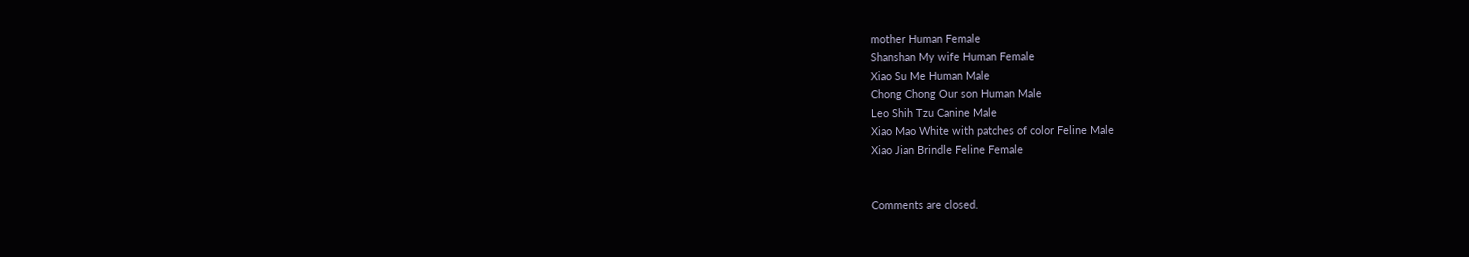mother Human Female
Shanshan My wife Human Female
Xiao Su Me Human Male
Chong Chong Our son Human Male
Leo Shih Tzu Canine Male
Xiao Mao White with patches of color Feline Male
Xiao Jian Brindle Feline Female


Comments are closed.